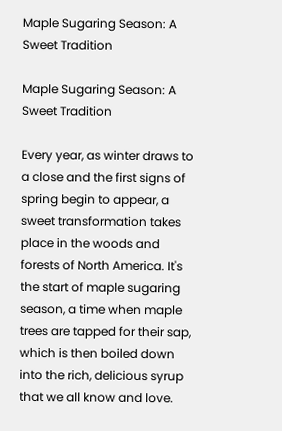Maple Sugaring Season: A Sweet Tradition

Maple Sugaring Season: A Sweet Tradition

Every year, as winter draws to a close and the first signs of spring begin to appear, a sweet transformation takes place in the woods and forests of North America. It's the start of maple sugaring season, a time when maple trees are tapped for their sap, which is then boiled down into the rich, delicious syrup that we all know and love.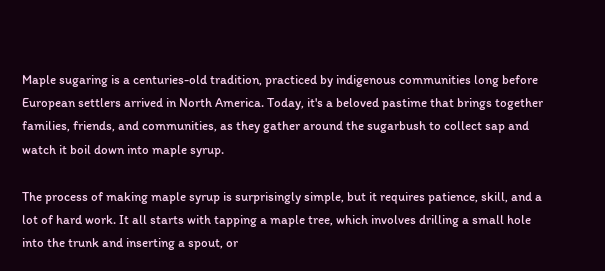Maple sugaring is a centuries-old tradition, practiced by indigenous communities long before European settlers arrived in North America. Today, it's a beloved pastime that brings together families, friends, and communities, as they gather around the sugarbush to collect sap and watch it boil down into maple syrup.

The process of making maple syrup is surprisingly simple, but it requires patience, skill, and a lot of hard work. It all starts with tapping a maple tree, which involves drilling a small hole into the trunk and inserting a spout, or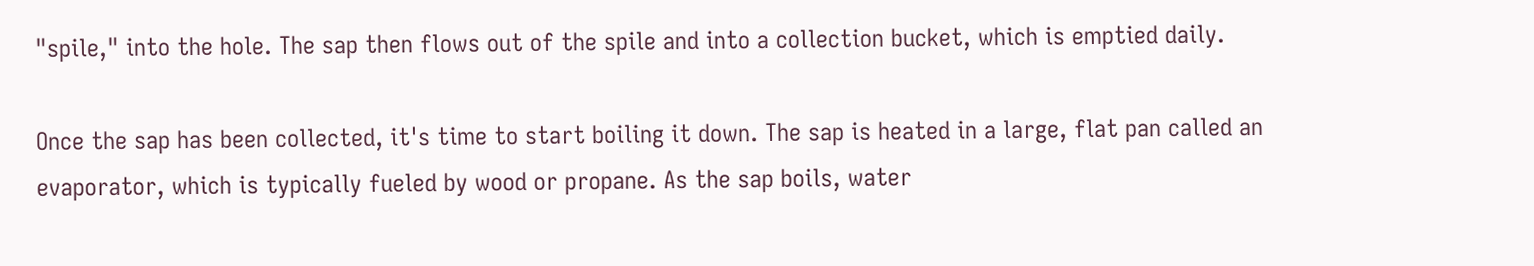"spile," into the hole. The sap then flows out of the spile and into a collection bucket, which is emptied daily.

Once the sap has been collected, it's time to start boiling it down. The sap is heated in a large, flat pan called an evaporator, which is typically fueled by wood or propane. As the sap boils, water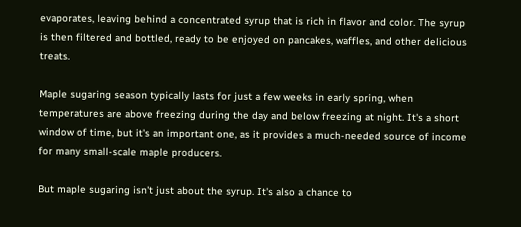evaporates, leaving behind a concentrated syrup that is rich in flavor and color. The syrup is then filtered and bottled, ready to be enjoyed on pancakes, waffles, and other delicious treats.

Maple sugaring season typically lasts for just a few weeks in early spring, when temperatures are above freezing during the day and below freezing at night. It's a short window of time, but it's an important one, as it provides a much-needed source of income for many small-scale maple producers.

But maple sugaring isn't just about the syrup. It's also a chance to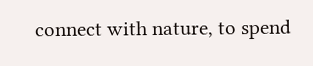connect with nature, to spend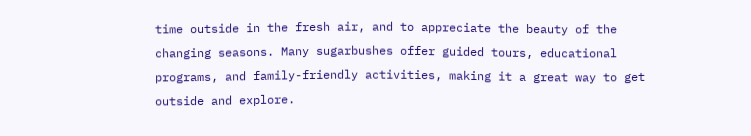time outside in the fresh air, and to appreciate the beauty of the changing seasons. Many sugarbushes offer guided tours, educational programs, and family-friendly activities, making it a great way to get outside and explore.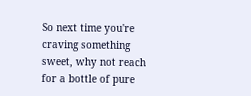So next time you're craving something sweet, why not reach for a bottle of pure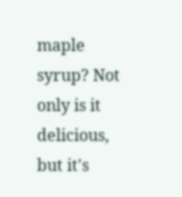maple syrup? Not only is it delicious, but it's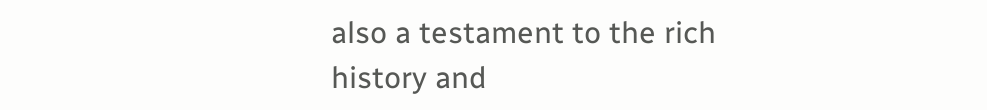also a testament to the rich history and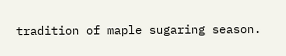tradition of maple sugaring season.